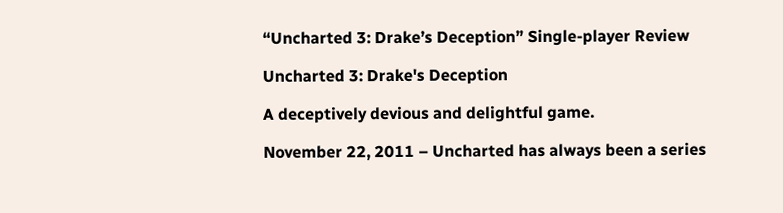“Uncharted 3: Drake’s Deception” Single-player Review

Uncharted 3: Drake's Deception

A deceptively devious and delightful game.

November 22, 2011 – Uncharted has always been a series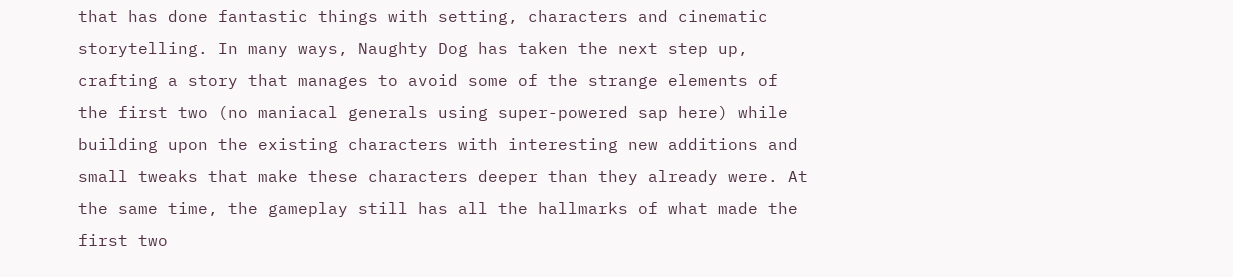that has done fantastic things with setting, characters and cinematic storytelling. In many ways, Naughty Dog has taken the next step up, crafting a story that manages to avoid some of the strange elements of the first two (no maniacal generals using super-powered sap here) while building upon the existing characters with interesting new additions and small tweaks that make these characters deeper than they already were. At the same time, the gameplay still has all the hallmarks of what made the first two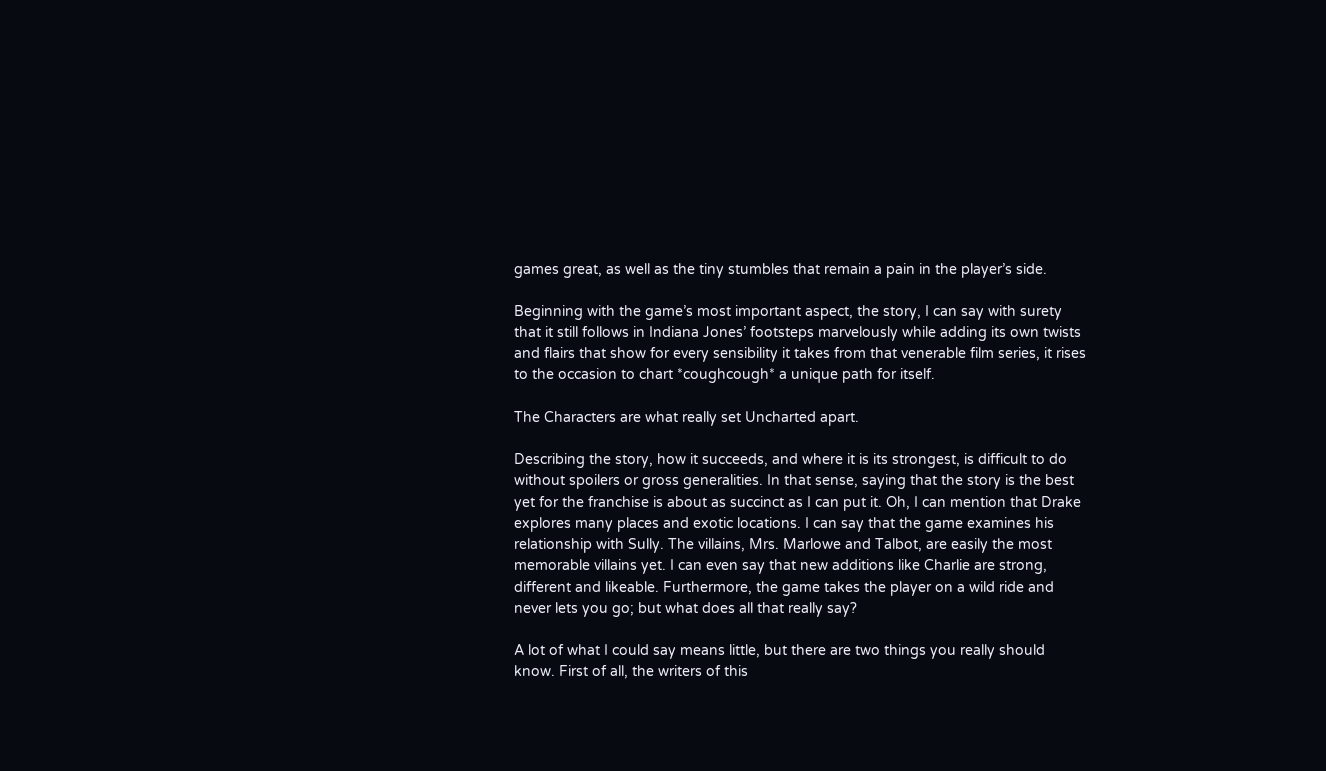games great, as well as the tiny stumbles that remain a pain in the player’s side.

Beginning with the game’s most important aspect, the story, I can say with surety that it still follows in Indiana Jones’ footsteps marvelously while adding its own twists and flairs that show for every sensibility it takes from that venerable film series, it rises to the occasion to chart *coughcough* a unique path for itself.

The Characters are what really set Uncharted apart.

Describing the story, how it succeeds, and where it is its strongest, is difficult to do without spoilers or gross generalities. In that sense, saying that the story is the best yet for the franchise is about as succinct as I can put it. Oh, I can mention that Drake explores many places and exotic locations. I can say that the game examines his relationship with Sully. The villains, Mrs. Marlowe and Talbot, are easily the most memorable villains yet. I can even say that new additions like Charlie are strong, different and likeable. Furthermore, the game takes the player on a wild ride and never lets you go; but what does all that really say?

A lot of what I could say means little, but there are two things you really should know. First of all, the writers of this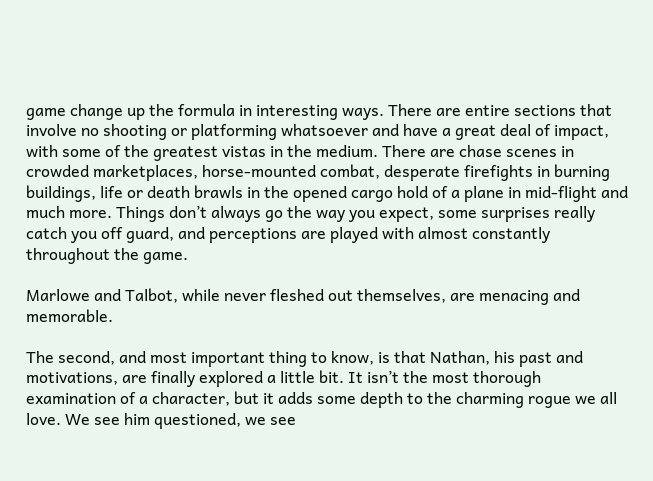game change up the formula in interesting ways. There are entire sections that involve no shooting or platforming whatsoever and have a great deal of impact, with some of the greatest vistas in the medium. There are chase scenes in crowded marketplaces, horse-mounted combat, desperate firefights in burning buildings, life or death brawls in the opened cargo hold of a plane in mid-flight and much more. Things don’t always go the way you expect, some surprises really catch you off guard, and perceptions are played with almost constantly throughout the game.

Marlowe and Talbot, while never fleshed out themselves, are menacing and memorable.

The second, and most important thing to know, is that Nathan, his past and motivations, are finally explored a little bit. It isn’t the most thorough examination of a character, but it adds some depth to the charming rogue we all love. We see him questioned, we see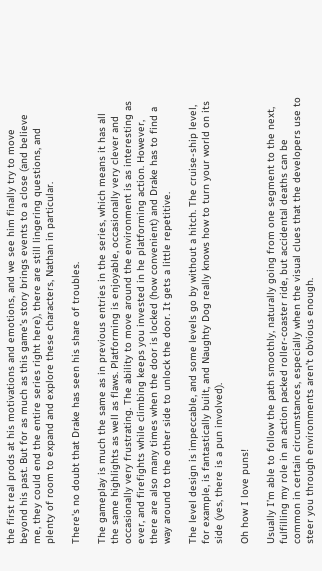the first real prods at his motivations and emotions, and we see him finally try to move beyond his past. But for as much as this game’s story brings events to a close (and believe me, they could end the entire series right here), there are still lingering questions, and plenty of room to expand and explore these characters, Nathan in particular.

There's no doubt that Drake has seen his share of troubles.

The gameplay is much the same as in previous entries in the series, which means it has all the same highlights as well as flaws. Platforming is enjoyable, occasionally very clever and occasionally very frustrating. The ability to move around the environment is as interesting as ever, and firefights while climbing keeps you invested in he platforming action. However, there are also many times when the door is locked (how convenient) and Drake has to find a way around to the other side to unlock the door. It gets a little repetitive.

The level design is impeccable, and some levels go by without a hitch. The cruise-ship level, for example, is fantastically built, and Naughty Dog really knows how to turn your world on its side (yes, there is a pun involved).

Oh how I love puns!

Usually I’m able to follow the path smoothly, naturally going from one segment to the next, fulfilling my role in an action packed roller-coaster ride, but accidental deaths can be common in certain circumstances, especially when the visual clues that the developers use to steer you through environments aren’t obvious enough.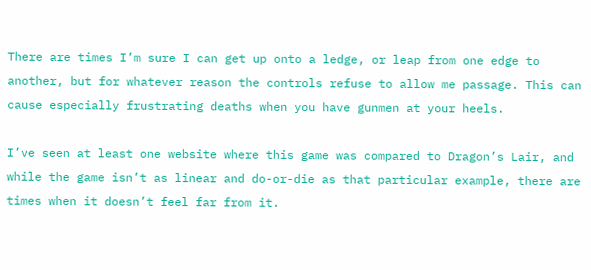There are times I’m sure I can get up onto a ledge, or leap from one edge to another, but for whatever reason the controls refuse to allow me passage. This can cause especially frustrating deaths when you have gunmen at your heels.

I’ve seen at least one website where this game was compared to Dragon’s Lair, and while the game isn’t as linear and do-or-die as that particular example, there are times when it doesn’t feel far from it.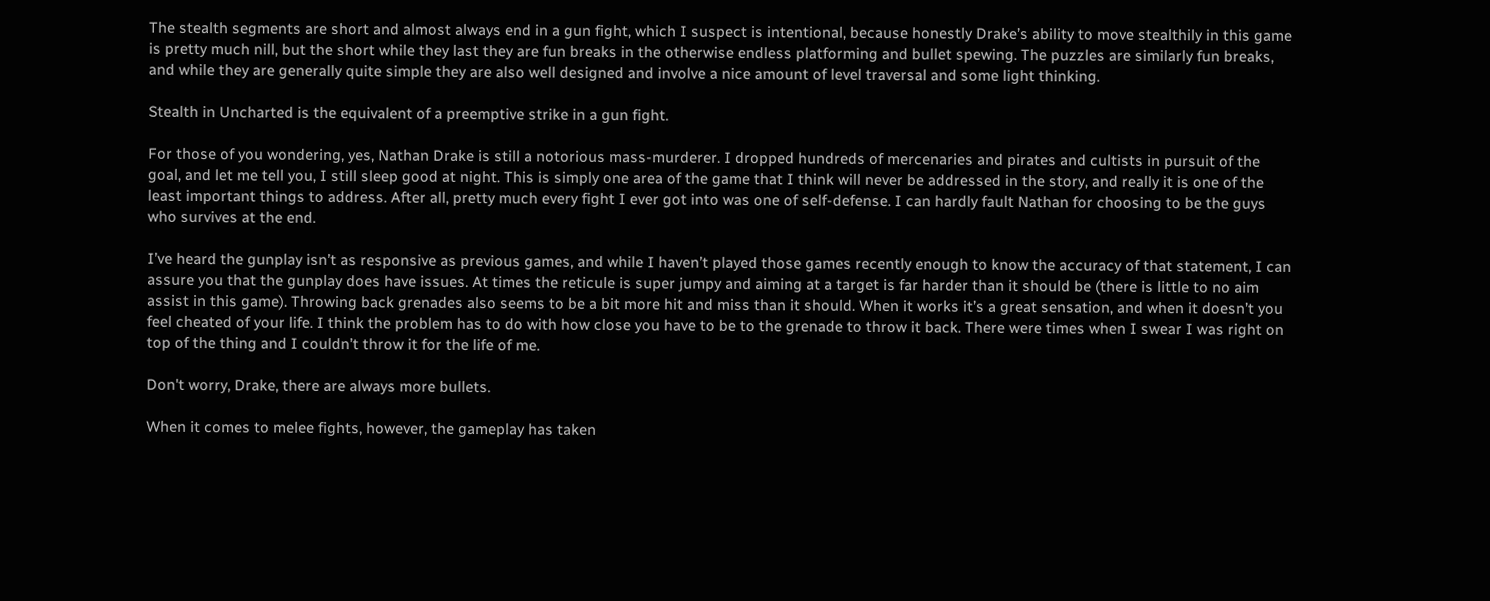The stealth segments are short and almost always end in a gun fight, which I suspect is intentional, because honestly Drake’s ability to move stealthily in this game is pretty much nill, but the short while they last they are fun breaks in the otherwise endless platforming and bullet spewing. The puzzles are similarly fun breaks, and while they are generally quite simple they are also well designed and involve a nice amount of level traversal and some light thinking.

Stealth in Uncharted is the equivalent of a preemptive strike in a gun fight.

For those of you wondering, yes, Nathan Drake is still a notorious mass-murderer. I dropped hundreds of mercenaries and pirates and cultists in pursuit of the goal, and let me tell you, I still sleep good at night. This is simply one area of the game that I think will never be addressed in the story, and really it is one of the least important things to address. After all, pretty much every fight I ever got into was one of self-defense. I can hardly fault Nathan for choosing to be the guys who survives at the end.

I’ve heard the gunplay isn’t as responsive as previous games, and while I haven’t played those games recently enough to know the accuracy of that statement, I can assure you that the gunplay does have issues. At times the reticule is super jumpy and aiming at a target is far harder than it should be (there is little to no aim assist in this game). Throwing back grenades also seems to be a bit more hit and miss than it should. When it works it’s a great sensation, and when it doesn’t you feel cheated of your life. I think the problem has to do with how close you have to be to the grenade to throw it back. There were times when I swear I was right on top of the thing and I couldn’t throw it for the life of me.

Don't worry, Drake, there are always more bullets.

When it comes to melee fights, however, the gameplay has taken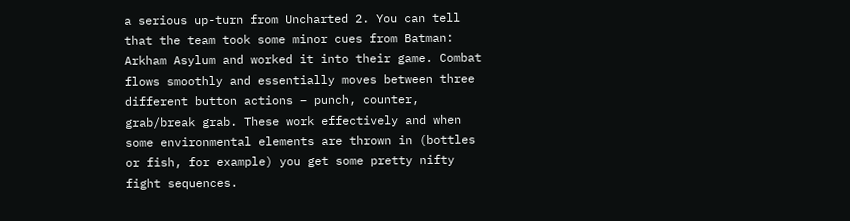a serious up-turn from Uncharted 2. You can tell that the team took some minor cues from Batman: Arkham Asylum and worked it into their game. Combat flows smoothly and essentially moves between three different button actions – punch, counter, grab/break grab. These work effectively and when some environmental elements are thrown in (bottles or fish, for example) you get some pretty nifty fight sequences.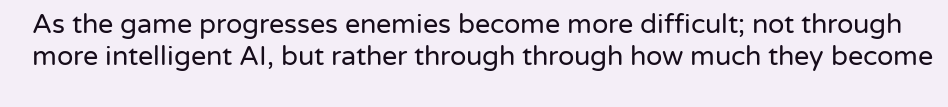As the game progresses enemies become more difficult; not through more intelligent AI, but rather through through how much they become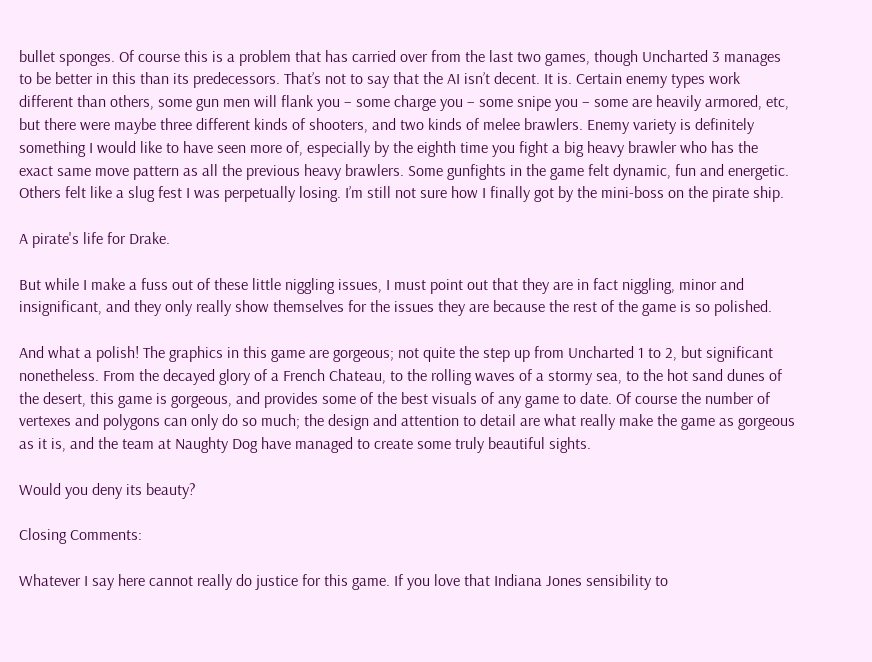bullet sponges. Of course this is a problem that has carried over from the last two games, though Uncharted 3 manages to be better in this than its predecessors. That’s not to say that the AI isn’t decent. It is. Certain enemy types work different than others, some gun men will flank you – some charge you – some snipe you – some are heavily armored, etc, but there were maybe three different kinds of shooters, and two kinds of melee brawlers. Enemy variety is definitely something I would like to have seen more of, especially by the eighth time you fight a big heavy brawler who has the exact same move pattern as all the previous heavy brawlers. Some gunfights in the game felt dynamic, fun and energetic. Others felt like a slug fest I was perpetually losing. I’m still not sure how I finally got by the mini-boss on the pirate ship.

A pirate's life for Drake.

But while I make a fuss out of these little niggling issues, I must point out that they are in fact niggling, minor and insignificant, and they only really show themselves for the issues they are because the rest of the game is so polished.

And what a polish! The graphics in this game are gorgeous; not quite the step up from Uncharted 1 to 2, but significant nonetheless. From the decayed glory of a French Chateau, to the rolling waves of a stormy sea, to the hot sand dunes of the desert, this game is gorgeous, and provides some of the best visuals of any game to date. Of course the number of vertexes and polygons can only do so much; the design and attention to detail are what really make the game as gorgeous as it is, and the team at Naughty Dog have managed to create some truly beautiful sights.

Would you deny its beauty?

Closing Comments:

Whatever I say here cannot really do justice for this game. If you love that Indiana Jones sensibility to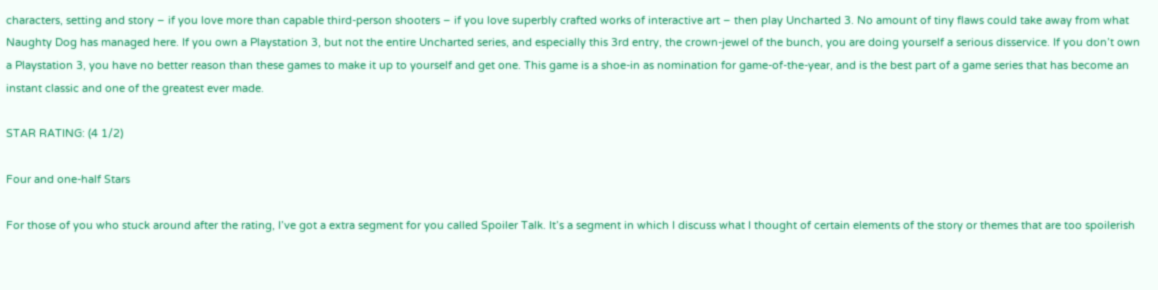characters, setting and story – if you love more than capable third-person shooters – if you love superbly crafted works of interactive art – then play Uncharted 3. No amount of tiny flaws could take away from what Naughty Dog has managed here. If you own a Playstation 3, but not the entire Uncharted series, and especially this 3rd entry, the crown-jewel of the bunch, you are doing yourself a serious disservice. If you don’t own a Playstation 3, you have no better reason than these games to make it up to yourself and get one. This game is a shoe-in as nomination for game-of-the-year, and is the best part of a game series that has become an instant classic and one of the greatest ever made.

STAR RATING: (4 1/2)

Four and one-half Stars

For those of you who stuck around after the rating, I’ve got a extra segment for you called Spoiler Talk. It’s a segment in which I discuss what I thought of certain elements of the story or themes that are too spoilerish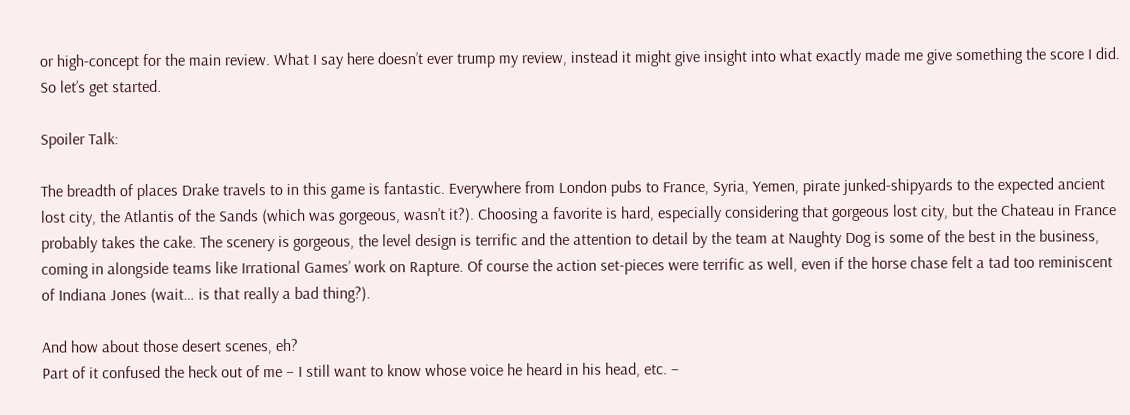or high-concept for the main review. What I say here doesn’t ever trump my review, instead it might give insight into what exactly made me give something the score I did. So let’s get started.

Spoiler Talk:

The breadth of places Drake travels to in this game is fantastic. Everywhere from London pubs to France, Syria, Yemen, pirate junked-shipyards to the expected ancient lost city, the Atlantis of the Sands (which was gorgeous, wasn’t it?). Choosing a favorite is hard, especially considering that gorgeous lost city, but the Chateau in France probably takes the cake. The scenery is gorgeous, the level design is terrific and the attention to detail by the team at Naughty Dog is some of the best in the business, coming in alongside teams like Irrational Games’ work on Rapture. Of course the action set-pieces were terrific as well, even if the horse chase felt a tad too reminiscent of Indiana Jones (wait… is that really a bad thing?).

And how about those desert scenes, eh?
Part of it confused the heck out of me – I still want to know whose voice he heard in his head, etc. –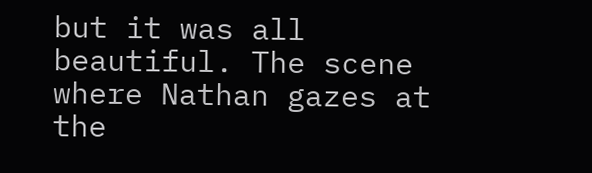but it was all beautiful. The scene where Nathan gazes at the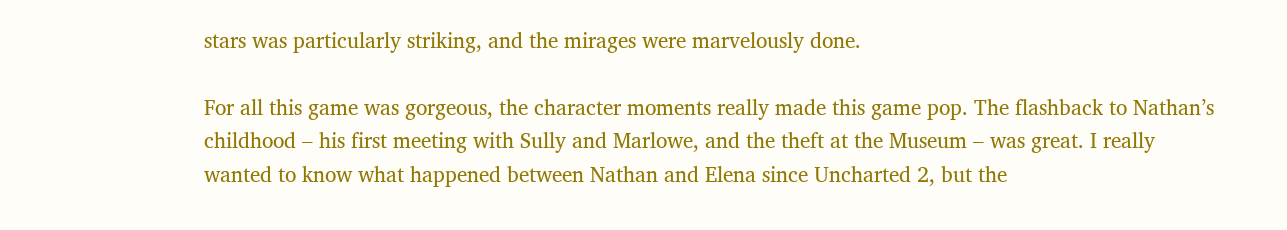stars was particularly striking, and the mirages were marvelously done.

For all this game was gorgeous, the character moments really made this game pop. The flashback to Nathan’s childhood – his first meeting with Sully and Marlowe, and the theft at the Museum – was great. I really wanted to know what happened between Nathan and Elena since Uncharted 2, but the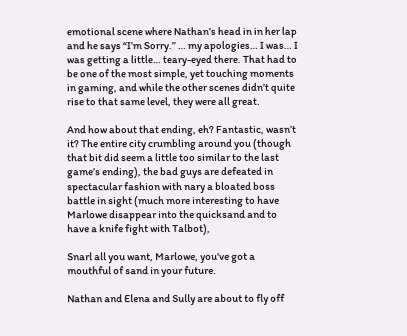emotional scene where Nathan’s head in in her lap and he says “I’m Sorry.” … my apologies… I was… I was getting a little… teary-eyed there. That had to be one of the most simple, yet touching moments in gaming, and while the other scenes didn’t quite rise to that same level, they were all great.

And how about that ending, eh? Fantastic, wasn’t it? The entire city crumbling around you (though that bit did seem a little too similar to the last game’s ending), the bad guys are defeated in spectacular fashion with nary a bloated boss battle in sight (much more interesting to have Marlowe disappear into the quicksand and to have a knife fight with Talbot),

Snarl all you want, Marlowe, you've got a mouthful of sand in your future.

Nathan and Elena and Sully are about to fly off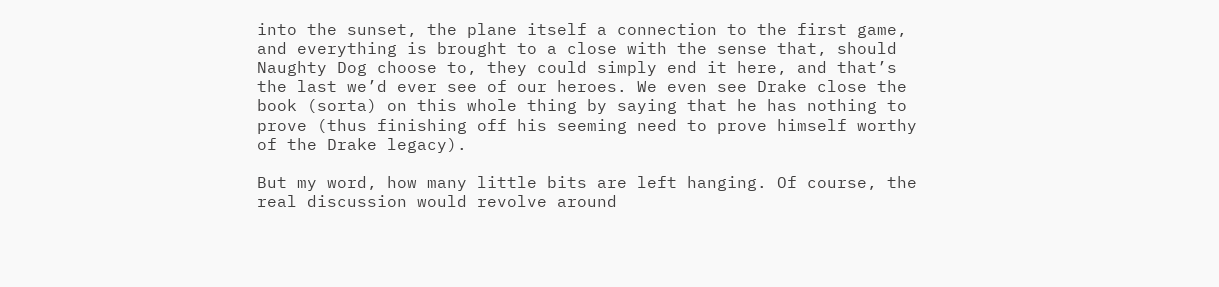into the sunset, the plane itself a connection to the first game, and everything is brought to a close with the sense that, should Naughty Dog choose to, they could simply end it here, and that’s the last we’d ever see of our heroes. We even see Drake close the book (sorta) on this whole thing by saying that he has nothing to prove (thus finishing off his seeming need to prove himself worthy of the Drake legacy).

But my word, how many little bits are left hanging. Of course, the real discussion would revolve around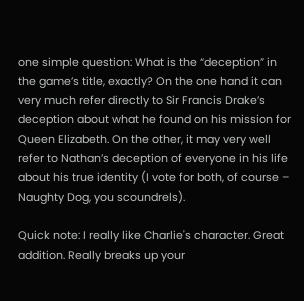one simple question: What is the “deception” in the game’s title, exactly? On the one hand it can very much refer directly to Sir Francis Drake’s deception about what he found on his mission for Queen Elizabeth. On the other, it may very well refer to Nathan’s deception of everyone in his life about his true identity (I vote for both, of course – Naughty Dog, you scoundrels).

Quick note: I really like Charlie's character. Great addition. Really breaks up your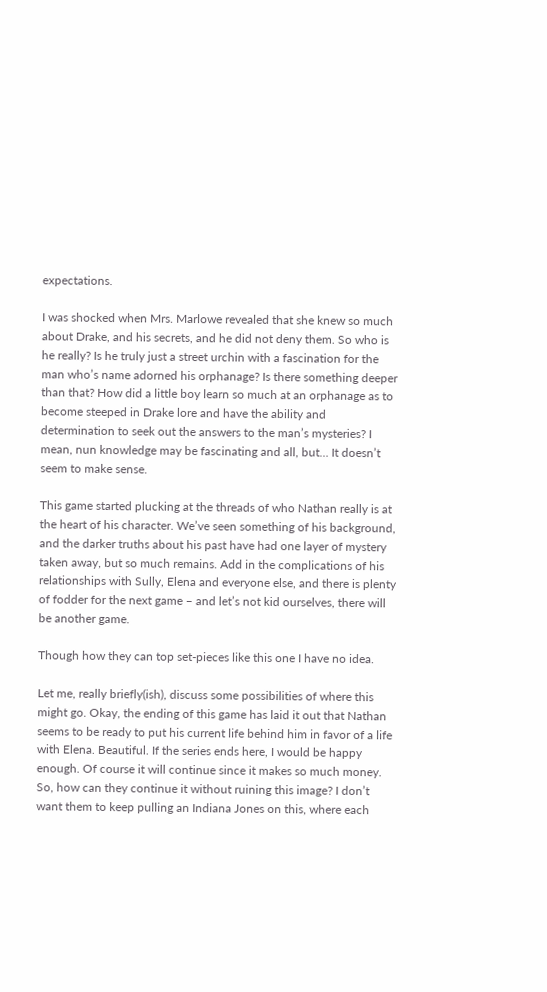expectations.

I was shocked when Mrs. Marlowe revealed that she knew so much about Drake, and his secrets, and he did not deny them. So who is he really? Is he truly just a street urchin with a fascination for the man who’s name adorned his orphanage? Is there something deeper than that? How did a little boy learn so much at an orphanage as to become steeped in Drake lore and have the ability and determination to seek out the answers to the man’s mysteries? I mean, nun knowledge may be fascinating and all, but… It doesn’t seem to make sense.

This game started plucking at the threads of who Nathan really is at the heart of his character. We’ve seen something of his background, and the darker truths about his past have had one layer of mystery taken away, but so much remains. Add in the complications of his relationships with Sully, Elena and everyone else, and there is plenty of fodder for the next game – and let’s not kid ourselves, there will be another game.

Though how they can top set-pieces like this one I have no idea.

Let me, really briefly(ish), discuss some possibilities of where this might go. Okay, the ending of this game has laid it out that Nathan seems to be ready to put his current life behind him in favor of a life with Elena. Beautiful. If the series ends here, I would be happy enough. Of course it will continue since it makes so much money. So, how can they continue it without ruining this image? I don’t want them to keep pulling an Indiana Jones on this, where each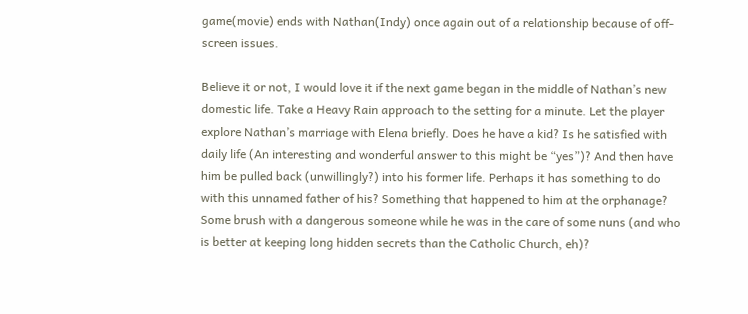game(movie) ends with Nathan(Indy) once again out of a relationship because of off-screen issues.

Believe it or not, I would love it if the next game began in the middle of Nathan’s new domestic life. Take a Heavy Rain approach to the setting for a minute. Let the player explore Nathan’s marriage with Elena briefly. Does he have a kid? Is he satisfied with daily life (An interesting and wonderful answer to this might be “yes”)? And then have him be pulled back (unwillingly?) into his former life. Perhaps it has something to do with this unnamed father of his? Something that happened to him at the orphanage? Some brush with a dangerous someone while he was in the care of some nuns (and who is better at keeping long hidden secrets than the Catholic Church, eh)?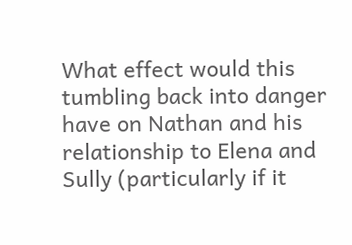What effect would this tumbling back into danger have on Nathan and his relationship to Elena and Sully (particularly if it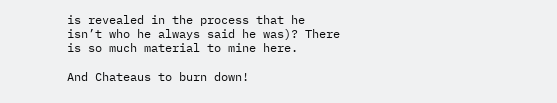is revealed in the process that he isn’t who he always said he was)? There is so much material to mine here.

And Chateaus to burn down!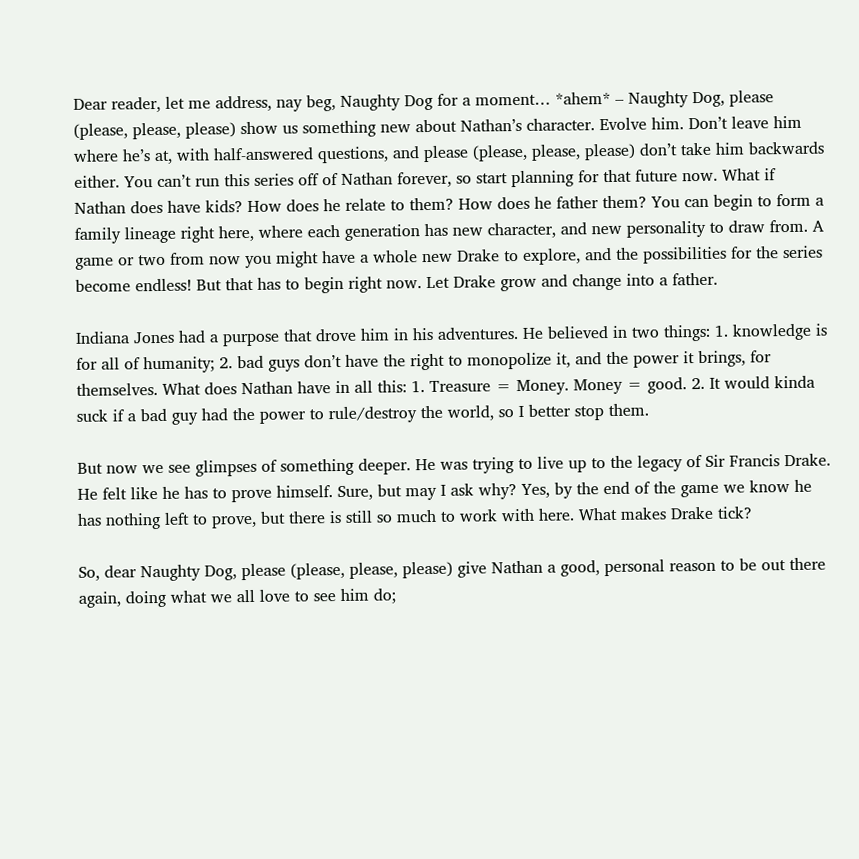Dear reader, let me address, nay beg, Naughty Dog for a moment… *ahem* – Naughty Dog, please (please, please, please) show us something new about Nathan’s character. Evolve him. Don’t leave him where he’s at, with half-answered questions, and please (please, please, please) don’t take him backwards either. You can’t run this series off of Nathan forever, so start planning for that future now. What if Nathan does have kids? How does he relate to them? How does he father them? You can begin to form a family lineage right here, where each generation has new character, and new personality to draw from. A game or two from now you might have a whole new Drake to explore, and the possibilities for the series become endless! But that has to begin right now. Let Drake grow and change into a father.

Indiana Jones had a purpose that drove him in his adventures. He believed in two things: 1. knowledge is for all of humanity; 2. bad guys don’t have the right to monopolize it, and the power it brings, for themselves. What does Nathan have in all this: 1. Treasure = Money. Money = good. 2. It would kinda suck if a bad guy had the power to rule/destroy the world, so I better stop them.

But now we see glimpses of something deeper. He was trying to live up to the legacy of Sir Francis Drake. He felt like he has to prove himself. Sure, but may I ask why? Yes, by the end of the game we know he has nothing left to prove, but there is still so much to work with here. What makes Drake tick?

So, dear Naughty Dog, please (please, please, please) give Nathan a good, personal reason to be out there again, doing what we all love to see him do;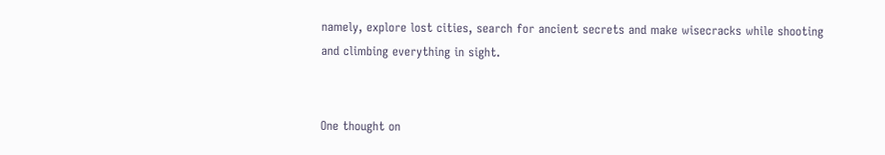namely, explore lost cities, search for ancient secrets and make wisecracks while shooting and climbing everything in sight.


One thought on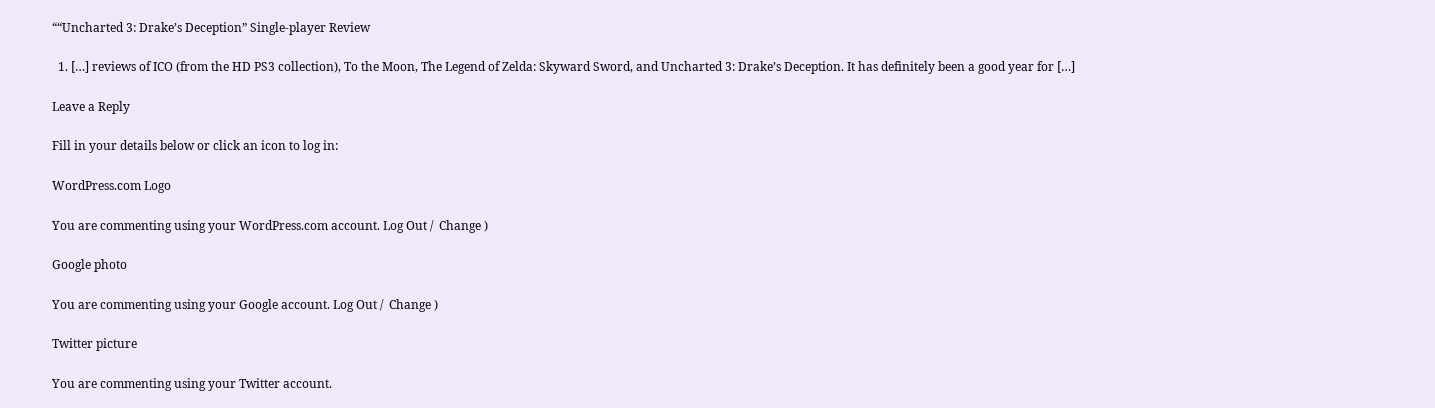““Uncharted 3: Drake’s Deception” Single-player Review

  1. […] reviews of ICO (from the HD PS3 collection), To the Moon, The Legend of Zelda: Skyward Sword, and Uncharted 3: Drake’s Deception. It has definitely been a good year for […]

Leave a Reply

Fill in your details below or click an icon to log in:

WordPress.com Logo

You are commenting using your WordPress.com account. Log Out /  Change )

Google photo

You are commenting using your Google account. Log Out /  Change )

Twitter picture

You are commenting using your Twitter account.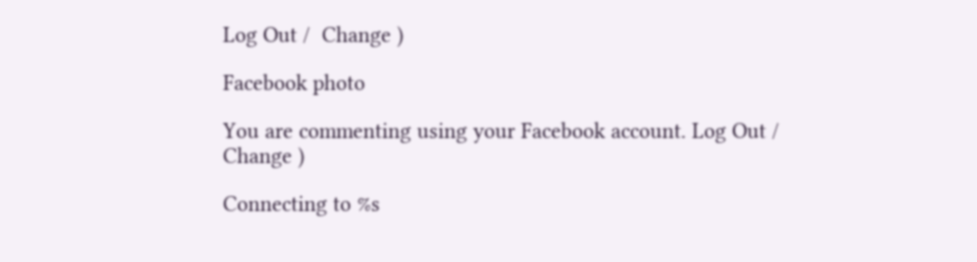Log Out /  Change )

Facebook photo

You are commenting using your Facebook account. Log Out /  Change )

Connecting to %s